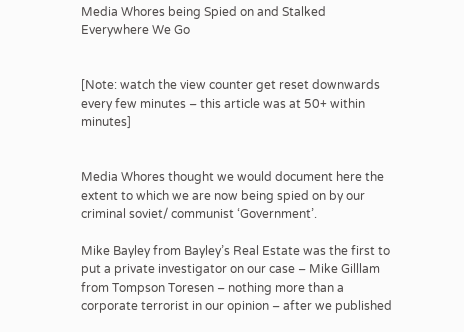Media Whores being Spied on and Stalked Everywhere We Go


[Note: watch the view counter get reset downwards every few minutes – this article was at 50+ within minutes]


Media Whores thought we would document here the extent to which we are now being spied on by our criminal soviet/ communist ‘Government’.

Mike Bayley from Bayley’s Real Estate was the first to put a private investigator on our case – Mike Gilllam from Tompson Toresen – nothing more than a corporate terrorist in our opinion – after we published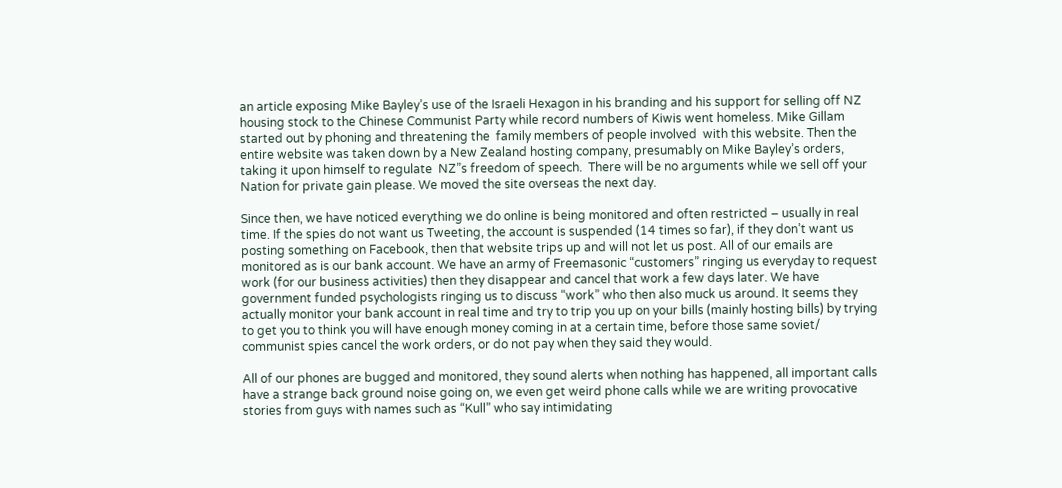an article exposing Mike Bayley’s use of the Israeli Hexagon in his branding and his support for selling off NZ housing stock to the Chinese Communist Party while record numbers of Kiwis went homeless. Mike Gillam started out by phoning and threatening the  family members of people involved  with this website. Then the entire website was taken down by a New Zealand hosting company, presumably on Mike Bayley’s orders, taking it upon himself to regulate  NZ”s freedom of speech.  There will be no arguments while we sell off your Nation for private gain please. We moved the site overseas the next day.

Since then, we have noticed everything we do online is being monitored and often restricted – usually in real time. If the spies do not want us Tweeting, the account is suspended (14 times so far), if they don’t want us posting something on Facebook, then that website trips up and will not let us post. All of our emails are monitored as is our bank account. We have an army of Freemasonic “customers” ringing us everyday to request work (for our business activities) then they disappear and cancel that work a few days later. We have government funded psychologists ringing us to discuss “work” who then also muck us around. It seems they actually monitor your bank account in real time and try to trip you up on your bills (mainly hosting bills) by trying to get you to think you will have enough money coming in at a certain time, before those same soviet/ communist spies cancel the work orders, or do not pay when they said they would.

All of our phones are bugged and monitored, they sound alerts when nothing has happened, all important calls have a strange back ground noise going on, we even get weird phone calls while we are writing provocative stories from guys with names such as “Kull” who say intimidating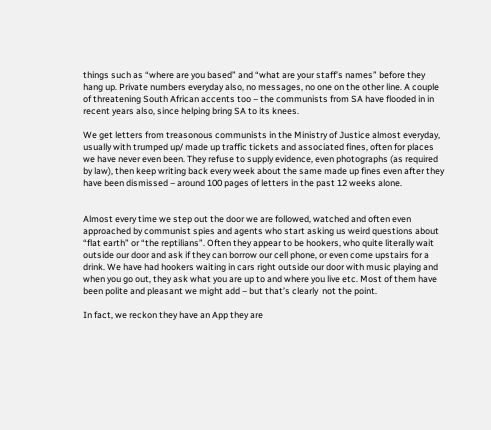things such as “where are you based” and “what are your staff’s names” before they hang up. Private numbers everyday also, no messages, no one on the other line. A couple of threatening South African accents too – the communists from SA have flooded in in recent years also, since helping bring SA to its knees.

We get letters from treasonous communists in the Ministry of Justice almost everyday, usually with trumped up/ made up traffic tickets and associated fines, often for places we have never even been. They refuse to supply evidence, even photographs (as required by law), then keep writing back every week about the same made up fines even after they have been dismissed – around 100 pages of letters in the past 12 weeks alone.


Almost every time we step out the door we are followed, watched and often even approached by communist spies and agents who start asking us weird questions about “flat earth” or “the reptilians”. Often they appear to be hookers, who quite literally wait outside our door and ask if they can borrow our cell phone, or even come upstairs for a drink. We have had hookers waiting in cars right outside our door with music playing and when you go out, they ask what you are up to and where you live etc. Most of them have been polite and pleasant we might add – but that’s clearly  not the point.

In fact, we reckon they have an App they are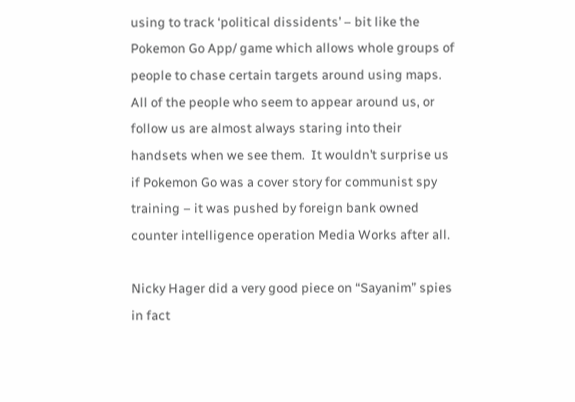using to track ‘political dissidents’ – bit like the Pokemon Go App/ game which allows whole groups of people to chase certain targets around using maps. All of the people who seem to appear around us, or follow us are almost always staring into their handsets when we see them.  It wouldn’t surprise us if Pokemon Go was a cover story for communist spy training – it was pushed by foreign bank owned counter intelligence operation Media Works after all.

Nicky Hager did a very good piece on “Sayanim” spies in fact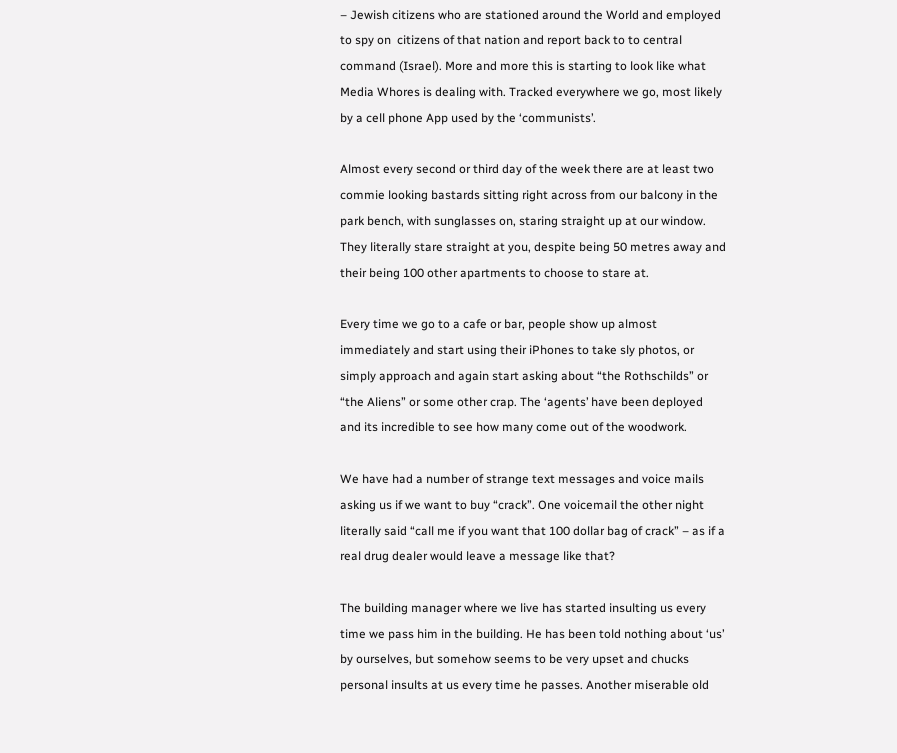– Jewish citizens who are stationed around the World and employed to spy on  citizens of that nation and report back to to central command (Israel). More and more this is starting to look like what Media Whores is dealing with. Tracked everywhere we go, most likely by a cell phone App used by the ‘communists’.

Almost every second or third day of the week there are at least two commie looking bastards sitting right across from our balcony in the park bench, with sunglasses on, staring straight up at our window. They literally stare straight at you, despite being 50 metres away and their being 100 other apartments to choose to stare at.

Every time we go to a cafe or bar, people show up almost immediately and start using their iPhones to take sly photos, or simply approach and again start asking about “the Rothschilds” or “the Aliens” or some other crap. The ‘agents’ have been deployed and its incredible to see how many come out of the woodwork.

We have had a number of strange text messages and voice mails asking us if we want to buy “crack”. One voicemail the other night literally said “call me if you want that 100 dollar bag of crack” – as if a real drug dealer would leave a message like that?

The building manager where we live has started insulting us every time we pass him in the building. He has been told nothing about ‘us’ by ourselves, but somehow seems to be very upset and chucks personal insults at us every time he passes. Another miserable old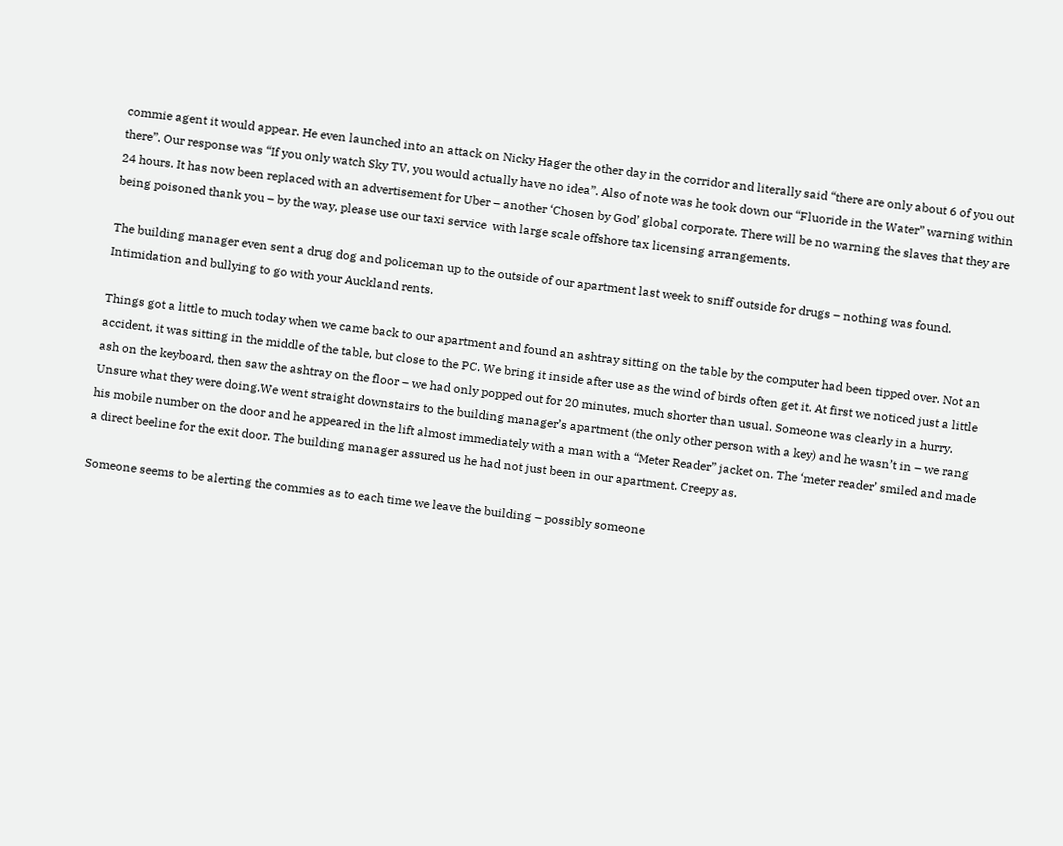commie agent it would appear. He even launched into an attack on Nicky Hager the other day in the corridor and literally said “there are only about 6 of you out there”. Our response was “If you only watch Sky TV, you would actually have no idea”. Also of note was he took down our “Fluoride in the Water” warning within 24 hours. It has now been replaced with an advertisement for Uber – another ‘Chosen by God’ global corporate. There will be no warning the slaves that they are being poisoned thank you – by the way, please use our taxi service  with large scale offshore tax licensing arrangements.

The building manager even sent a drug dog and policeman up to the outside of our apartment last week to sniff outside for drugs – nothing was found. Intimidation and bullying to go with your Auckland rents.

Things got a little to much today when we came back to our apartment and found an ashtray sitting on the table by the computer had been tipped over. Not an accident, it was sitting in the middle of the table, but close to the PC. We bring it inside after use as the wind of birds often get it. At first we noticed just a little ash on the keyboard, then saw the ashtray on the floor – we had only popped out for 20 minutes, much shorter than usual. Someone was clearly in a hurry. Unsure what they were doing.We went straight downstairs to the building manager’s apartment (the only other person with a key) and he wasn’t in – we rang his mobile number on the door and he appeared in the lift almost immediately with a man with a “Meter Reader” jacket on. The ‘meter reader’ smiled and made a direct beeline for the exit door. The building manager assured us he had not just been in our apartment. Creepy as.

Someone seems to be alerting the commies as to each time we leave the building – possibly someone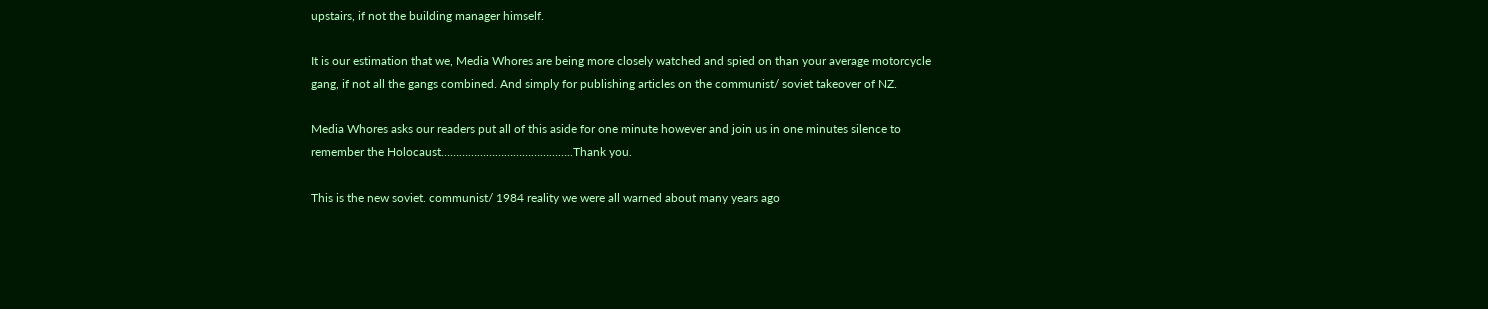upstairs, if not the building manager himself.

It is our estimation that we, Media Whores are being more closely watched and spied on than your average motorcycle gang, if not all the gangs combined. And simply for publishing articles on the communist/ soviet takeover of NZ.

Media Whores asks our readers put all of this aside for one minute however and join us in one minutes silence to remember the Holocaust……………………………………..Thank you.

This is the new soviet. communist/ 1984 reality we were all warned about many years ago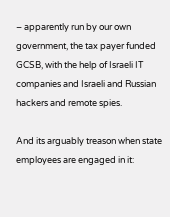– apparently run by our own government, the tax payer funded GCSB, with the help of Israeli IT companies and Israeli and Russian hackers and remote spies.

And its arguably treason when state employees are engaged in it: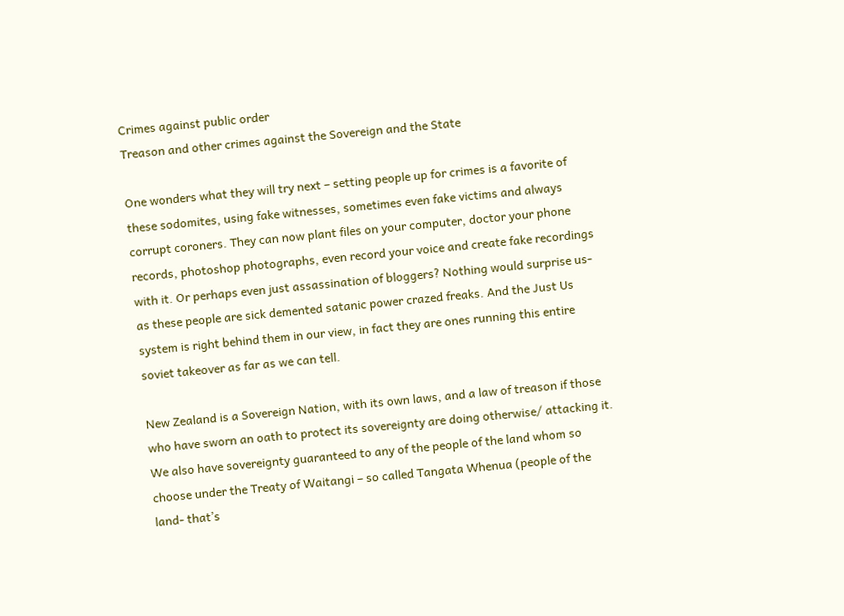Crimes against public order
Treason and other crimes against the Sovereign and the State

One wonders what they will try next – setting people up for crimes is a favorite of these sodomites, using fake witnesses, sometimes even fake victims and always corrupt coroners. They can now plant files on your computer, doctor your phone records, photoshop photographs, even record your voice and create fake recordings with it. Or perhaps even just assassination of bloggers? Nothing would surprise us- as these people are sick demented satanic power crazed freaks. And the Just Us system is right behind them in our view, in fact they are ones running this entire soviet takeover as far as we can tell.

New Zealand is a Sovereign Nation, with its own laws, and a law of treason if those who have sworn an oath to protect its sovereignty are doing otherwise/ attacking it. We also have sovereignty guaranteed to any of the people of the land whom so choose under the Treaty of Waitangi – so called Tangata Whenua (people of the land- that’s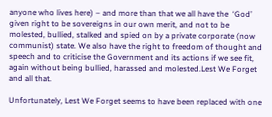anyone who lives here) – and more than that we all have the  ‘God’ given right to be sovereigns in our own merit, and not to be molested, bullied, stalked and spied on by a private corporate (now communist) state. We also have the right to freedom of thought and speech and to criticise the Government and its actions if we see fit, again without being bullied, harassed and molested.Lest We Forget and all that.

Unfortunately, Lest We Forget seems to have been replaced with one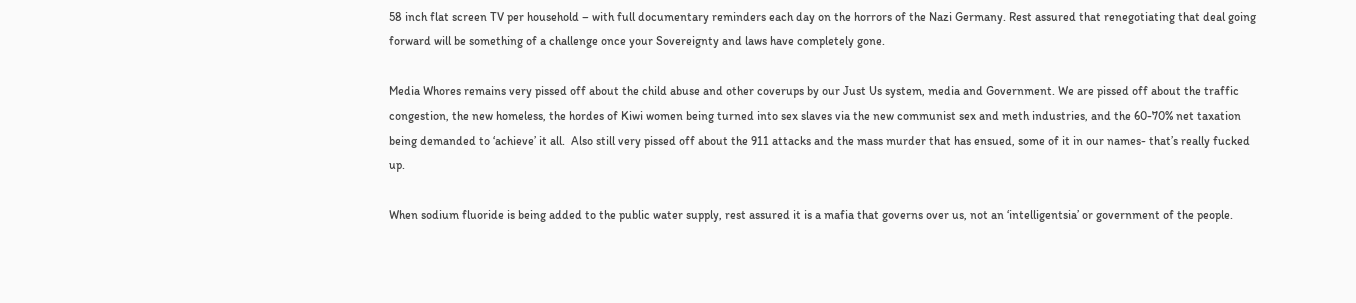58 inch flat screen TV per household – with full documentary reminders each day on the horrors of the Nazi Germany. Rest assured that renegotiating that deal going forward will be something of a challenge once your Sovereignty and laws have completely gone.

Media Whores remains very pissed off about the child abuse and other coverups by our Just Us system, media and Government. We are pissed off about the traffic congestion, the new homeless, the hordes of Kiwi women being turned into sex slaves via the new communist sex and meth industries, and the 60-70% net taxation being demanded to ‘achieve’ it all.  Also still very pissed off about the 911 attacks and the mass murder that has ensued, some of it in our names- that’s really fucked up.

When sodium fluoride is being added to the public water supply, rest assured it is a mafia that governs over us, not an ‘intelligentsia’ or government of the people.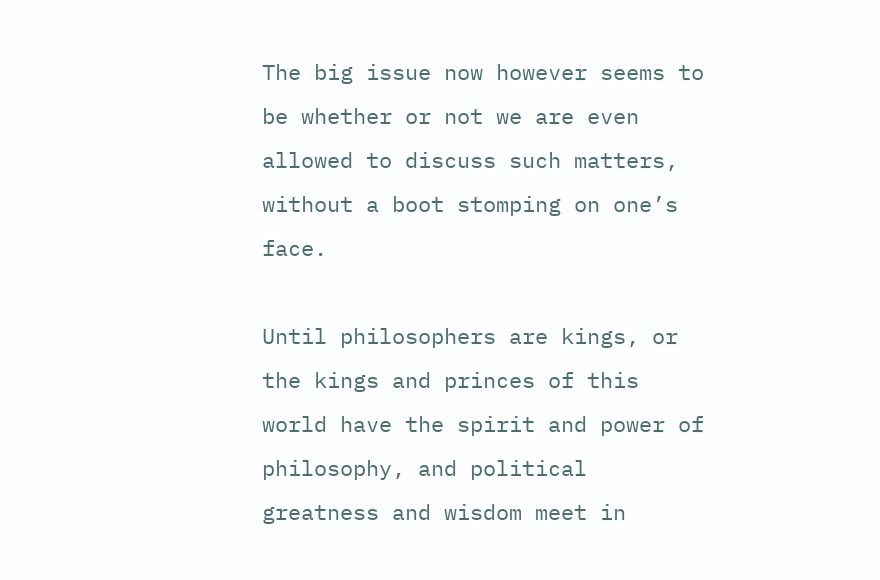The big issue now however seems to be whether or not we are even allowed to discuss such matters, without a boot stomping on one’s face.

Until philosophers are kings, or the kings and princes of this world have the spirit and power of philosophy, and political greatness and wisdom meet in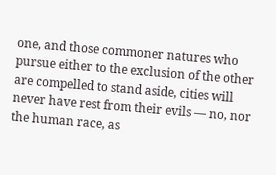one, and those commoner natures who pursue either to the exclusion of the other are compelled to stand aside, cities will never have rest from their evils — no, nor the human race, as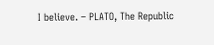I believe. – PLATO, The Republic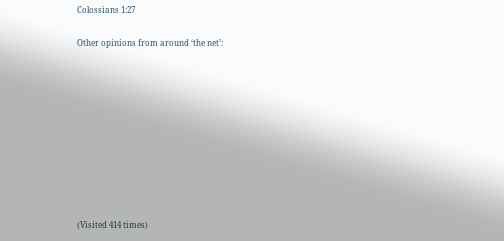Colossians 1:27

Other opinions from around ‘the net’:










(Visited 414 times)